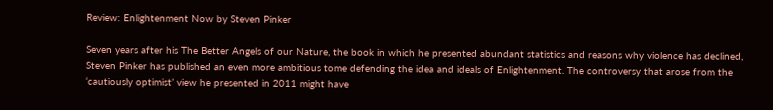Review: Enlightenment Now by Steven Pinker

Seven years after his The Better Angels of our Nature, the book in which he presented abundant statistics and reasons why violence has declined, Steven Pinker has published an even more ambitious tome defending the idea and ideals of Enlightenment. The controversy that arose from the ‘cautiously optimist’ view he presented in 2011 might have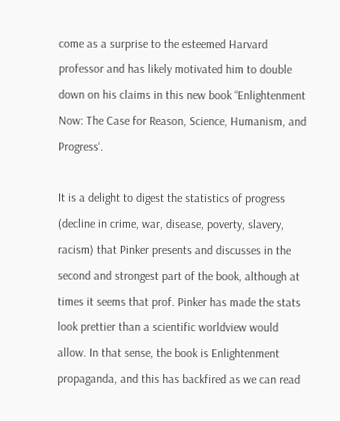come as a surprise to the esteemed Harvard professor and has likely motivated him to double down on his claims in this new book “Enlightenment Now: The Case for Reason, Science, Humanism, and Progress‘.

It is a delight to digest the statistics of progress (decline in crime, war, disease, poverty, slavery, racism) that Pinker presents and discusses in the second and strongest part of the book, although at times it seems that prof. Pinker has made the stats look prettier than a scientific worldview would allow. In that sense, the book is Enlightenment propaganda, and this has backfired as we can read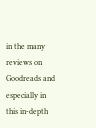in the many reviews on Goodreads and especially in this in-depth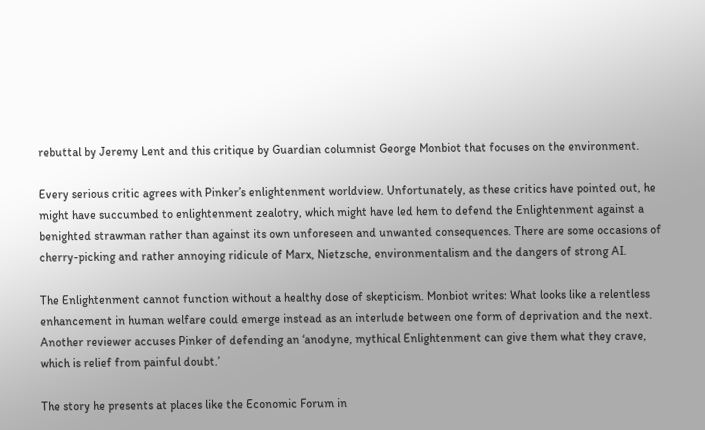rebuttal by Jeremy Lent and this critique by Guardian columnist George Monbiot that focuses on the environment.

Every serious critic agrees with Pinker’s enlightenment worldview. Unfortunately, as these critics have pointed out, he might have succumbed to enlightenment zealotry, which might have led hem to defend the Enlightenment against a benighted strawman rather than against its own unforeseen and unwanted consequences. There are some occasions of cherry-picking and rather annoying ridicule of Marx, Nietzsche, environmentalism and the dangers of strong AI.

The Enlightenment cannot function without a healthy dose of skepticism. Monbiot writes: What looks like a relentless enhancement in human welfare could emerge instead as an interlude between one form of deprivation and the next. Another reviewer accuses Pinker of defending an ‘anodyne, mythical Enlightenment can give them what they crave, which is relief from painful doubt.’

The story he presents at places like the Economic Forum in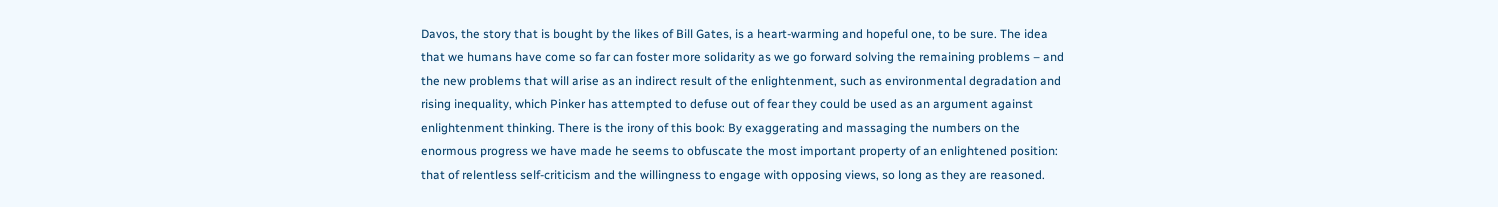Davos, the story that is bought by the likes of Bill Gates, is a heart-warming and hopeful one, to be sure. The idea that we humans have come so far can foster more solidarity as we go forward solving the remaining problems – and the new problems that will arise as an indirect result of the enlightenment, such as environmental degradation and rising inequality, which Pinker has attempted to defuse out of fear they could be used as an argument against enlightenment thinking. There is the irony of this book: By exaggerating and massaging the numbers on the enormous progress we have made he seems to obfuscate the most important property of an enlightened position: that of relentless self-criticism and the willingness to engage with opposing views, so long as they are reasoned.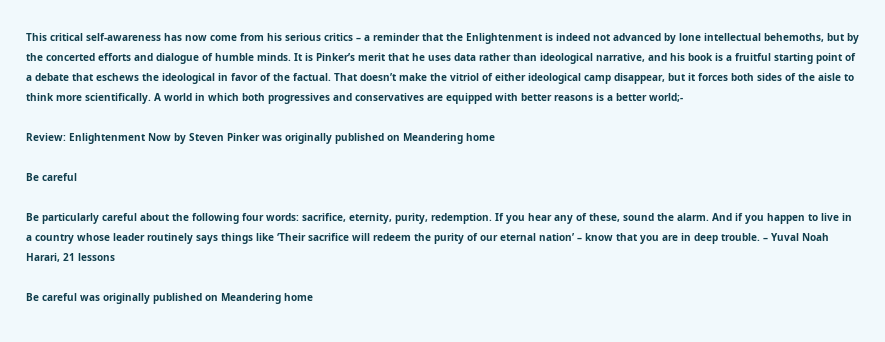This critical self-awareness has now come from his serious critics – a reminder that the Enlightenment is indeed not advanced by lone intellectual behemoths, but by the concerted efforts and dialogue of humble minds. It is Pinker’s merit that he uses data rather than ideological narrative, and his book is a fruitful starting point of a debate that eschews the ideological in favor of the factual. That doesn’t make the vitriol of either ideological camp disappear, but it forces both sides of the aisle to think more scientifically. A world in which both progressives and conservatives are equipped with better reasons is a better world;-

Review: Enlightenment Now by Steven Pinker was originally published on Meandering home

Be careful

Be particularly careful about the following four words: sacrifice, eternity, purity, redemption. If you hear any of these, sound the alarm. And if you happen to live in a country whose leader routinely says things like ‘Their sacrifice will redeem the purity of our eternal nation’ – know that you are in deep trouble. – Yuval Noah Harari, 21 lessons

Be careful was originally published on Meandering home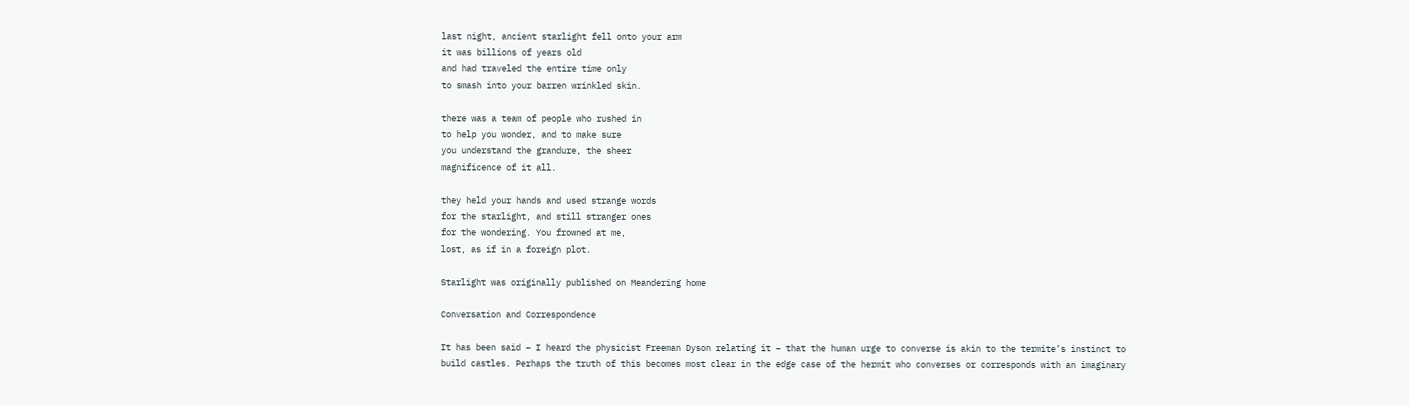last night, ancient starlight fell onto your arm
it was billions of years old
and had traveled the entire time only
to smash into your barren wrinkled skin.

there was a team of people who rushed in
to help you wonder, and to make sure
you understand the grandure, the sheer
magnificence of it all.

they held your hands and used strange words
for the starlight, and still stranger ones
for the wondering. You frowned at me,
lost, as if in a foreign plot.

Starlight was originally published on Meandering home

Conversation and Correspondence

It has been said – I heard the physicist Freeman Dyson relating it – that the human urge to converse is akin to the termite’s instinct to build castles. Perhaps the truth of this becomes most clear in the edge case of the hermit who converses or corresponds with an imaginary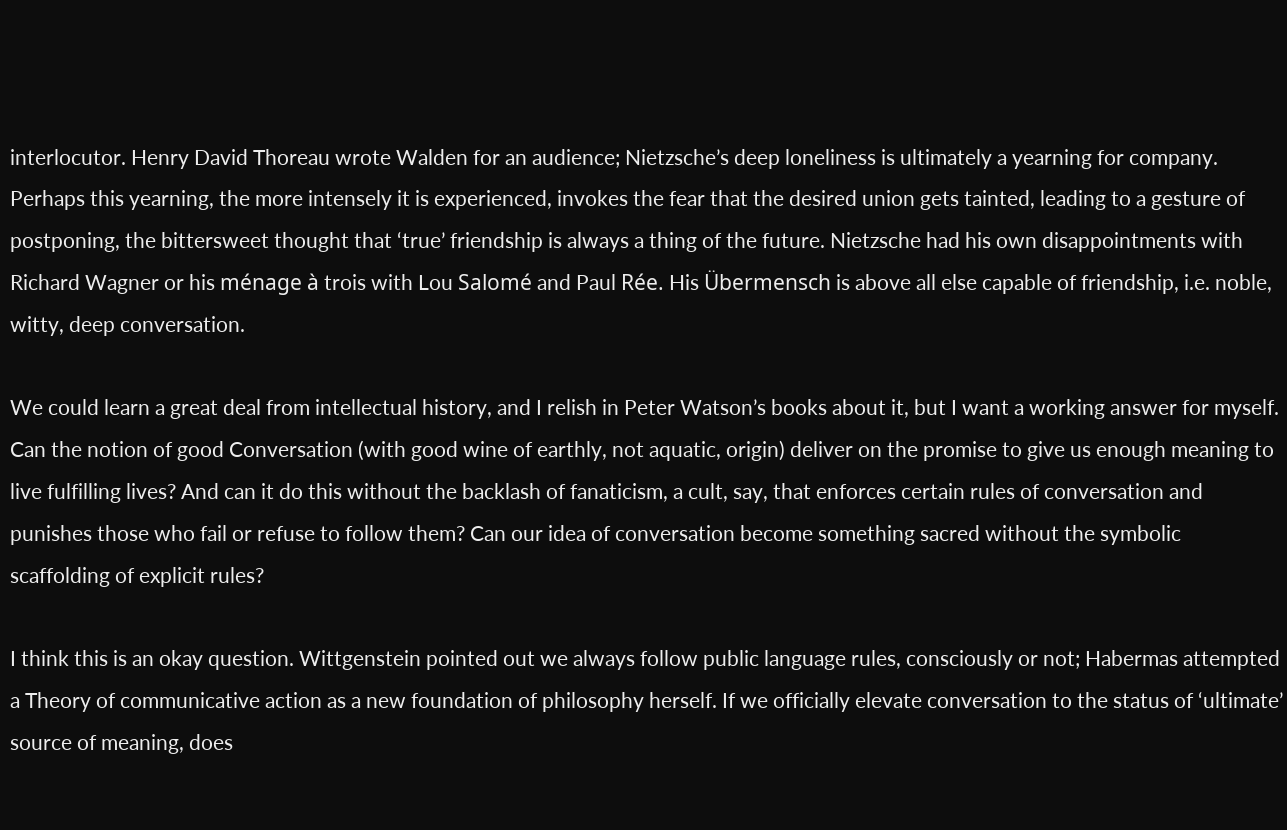interlocutor. Henry David Thoreau wrote Walden for an audience; Nietzsche’s deep loneliness is ultimately a yearning for company. Perhaps this yearning, the more intensely it is experienced, invokes the fear that the desired union gets tainted, leading to a gesture of postponing, the bittersweet thought that ‘true’ friendship is always a thing of the future. Nietzsche had his own disappointments with Richard Wagner or his ménage à trois with Lou Salomé and Paul Rée. His Übermensch is above all else capable of friendship, i.e. noble, witty, deep conversation.

We could learn a great deal from intellectual history, and I relish in Peter Watson’s books about it, but I want a working answer for myself. Can the notion of good Conversation (with good wine of earthly, not aquatic, origin) deliver on the promise to give us enough meaning to live fulfilling lives? And can it do this without the backlash of fanaticism, a cult, say, that enforces certain rules of conversation and punishes those who fail or refuse to follow them? Can our idea of conversation become something sacred without the symbolic scaffolding of explicit rules?

I think this is an okay question. Wittgenstein pointed out we always follow public language rules, consciously or not; Habermas attempted a Theory of communicative action as a new foundation of philosophy herself. If we officially elevate conversation to the status of ‘ultimate’ source of meaning, does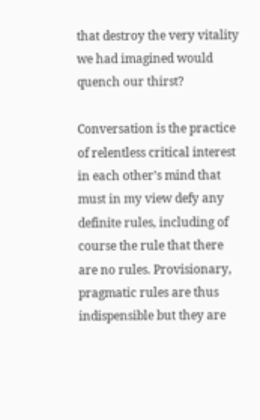that destroy the very vitality we had imagined would quench our thirst?

Conversation is the practice of relentless critical interest in each other’s mind that must in my view defy any definite rules, including of course the rule that there are no rules. Provisionary, pragmatic rules are thus indispensible but they are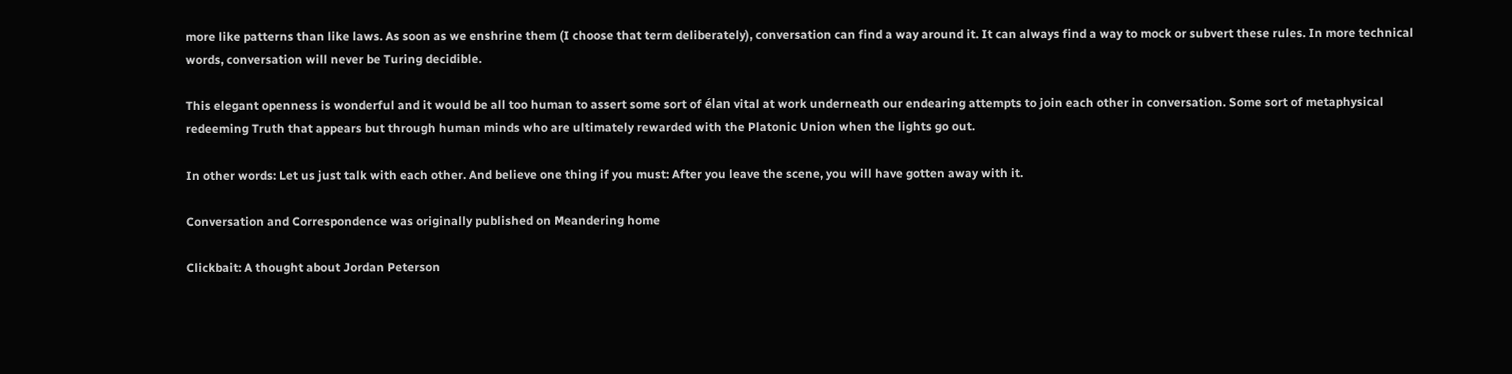more like patterns than like laws. As soon as we enshrine them (I choose that term deliberately), conversation can find a way around it. It can always find a way to mock or subvert these rules. In more technical words, conversation will never be Turing decidible.

This elegant openness is wonderful and it would be all too human to assert some sort of élan vital at work underneath our endearing attempts to join each other in conversation. Some sort of metaphysical redeeming Truth that appears but through human minds who are ultimately rewarded with the Platonic Union when the lights go out.

In other words: Let us just talk with each other. And believe one thing if you must: After you leave the scene, you will have gotten away with it.

Conversation and Correspondence was originally published on Meandering home

Clickbait: A thought about Jordan Peterson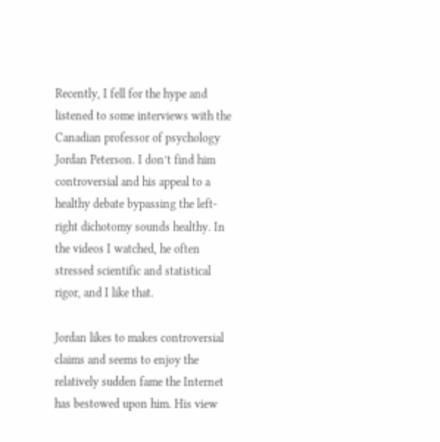Recently, I fell for the hype and listened to some interviews with the Canadian professor of psychology Jordan Peterson. I don’t find him controversial and his appeal to a healthy debate bypassing the left-right dichotomy sounds healthy. In the videos I watched, he often stressed scientific and statistical rigor, and I like that.

Jordan likes to makes controversial claims and seems to enjoy the relatively sudden fame the Internet has bestowed upon him. His view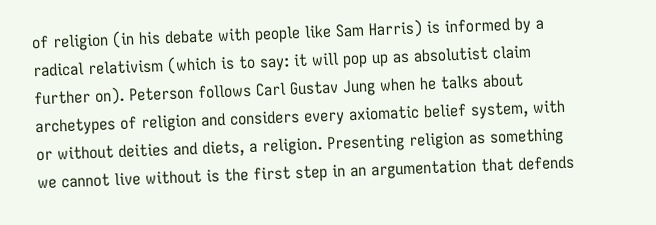of religion (in his debate with people like Sam Harris) is informed by a radical relativism (which is to say: it will pop up as absolutist claim further on). Peterson follows Carl Gustav Jung when he talks about archetypes of religion and considers every axiomatic belief system, with or without deities and diets, a religion. Presenting religion as something we cannot live without is the first step in an argumentation that defends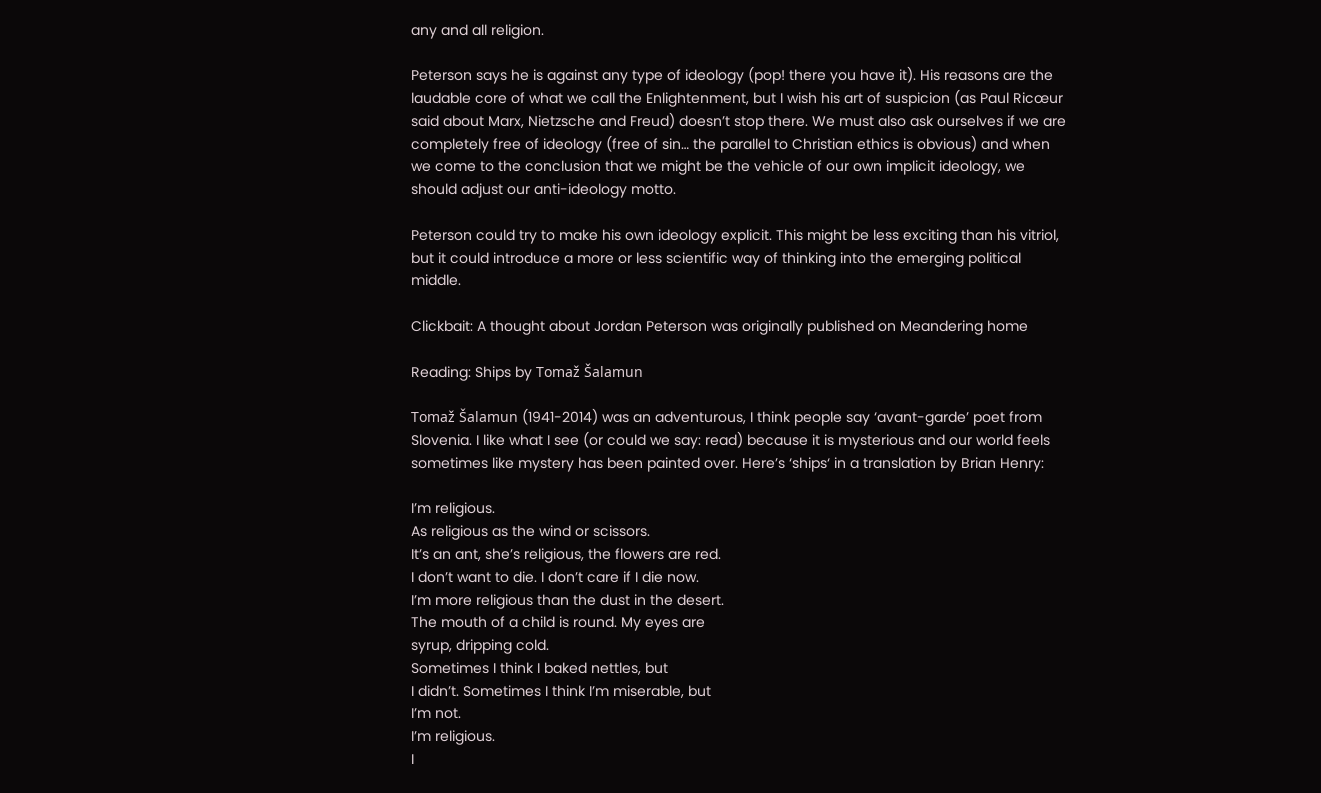any and all religion.

Peterson says he is against any type of ideology (pop! there you have it). His reasons are the laudable core of what we call the Enlightenment, but I wish his art of suspicion (as Paul Ricœur said about Marx, Nietzsche and Freud) doesn’t stop there. We must also ask ourselves if we are completely free of ideology (free of sin… the parallel to Christian ethics is obvious) and when we come to the conclusion that we might be the vehicle of our own implicit ideology, we should adjust our anti-ideology motto.

Peterson could try to make his own ideology explicit. This might be less exciting than his vitriol, but it could introduce a more or less scientific way of thinking into the emerging political middle.

Clickbait: A thought about Jordan Peterson was originally published on Meandering home

Reading: Ships by Tomaž Šalamun

Tomaž Šalamun (1941-2014) was an adventurous, I think people say ‘avant-garde’ poet from Slovenia. I like what I see (or could we say: read) because it is mysterious and our world feels sometimes like mystery has been painted over. Here’s ‘ships‘ in a translation by Brian Henry:

I’m religious.
As religious as the wind or scissors.
It’s an ant, she’s religious, the flowers are red.
I don’t want to die. I don’t care if I die now.
I’m more religious than the dust in the desert.
The mouth of a child is round. My eyes are
syrup, dripping cold.
Sometimes I think I baked nettles, but
I didn’t. Sometimes I think I’m miserable, but
I’m not.
I’m religious.
I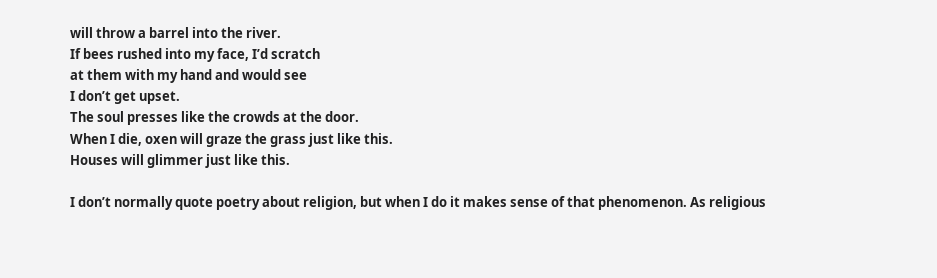will throw a barrel into the river.
If bees rushed into my face, I’d scratch
at them with my hand and would see
I don’t get upset.
The soul presses like the crowds at the door.
When I die, oxen will graze the grass just like this.
Houses will glimmer just like this.

I don’t normally quote poetry about religion, but when I do it makes sense of that phenomenon. As religious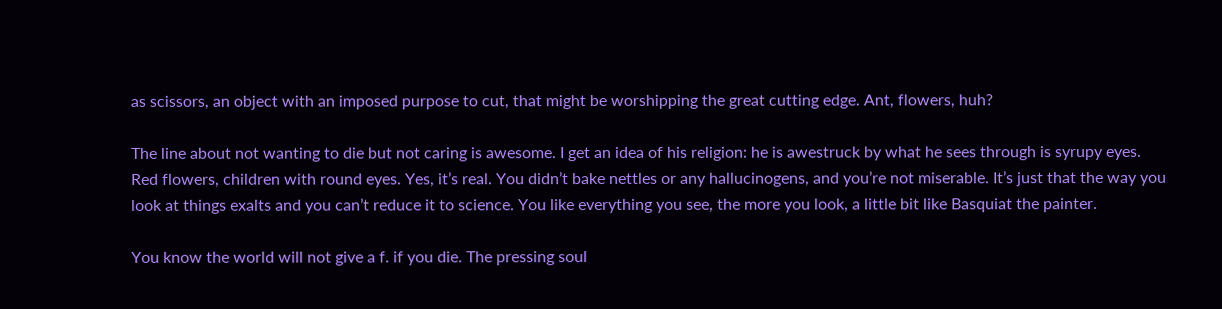as scissors, an object with an imposed purpose to cut, that might be worshipping the great cutting edge. Ant, flowers, huh?

The line about not wanting to die but not caring is awesome. I get an idea of his religion: he is awestruck by what he sees through is syrupy eyes. Red flowers, children with round eyes. Yes, it’s real. You didn’t bake nettles or any hallucinogens, and you’re not miserable. It’s just that the way you look at things exalts and you can’t reduce it to science. You like everything you see, the more you look, a little bit like Basquiat the painter.

You know the world will not give a f. if you die. The pressing soul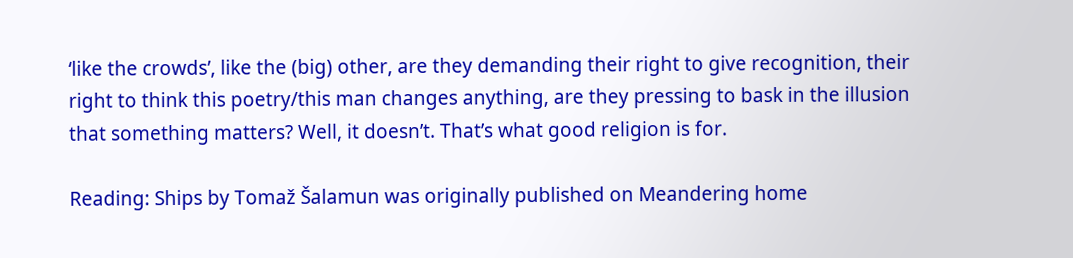‘like the crowds’, like the (big) other, are they demanding their right to give recognition, their right to think this poetry/this man changes anything, are they pressing to bask in the illusion that something matters? Well, it doesn’t. That’s what good religion is for.

Reading: Ships by Tomaž Šalamun was originally published on Meandering home